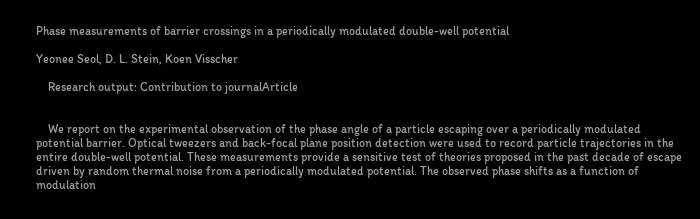Phase measurements of barrier crossings in a periodically modulated double-well potential

Yeonee Seol, D. L. Stein, Koen Visscher

    Research output: Contribution to journalArticle


    We report on the experimental observation of the phase angle of a particle escaping over a periodically modulated potential barrier. Optical tweezers and back-focal plane position detection were used to record particle trajectories in the entire double-well potential. These measurements provide a sensitive test of theories proposed in the past decade of escape driven by random thermal noise from a periodically modulated potential. The observed phase shifts as a function of modulation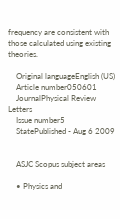frequency are consistent with those calculated using existing theories.

    Original languageEnglish (US)
    Article number050601
    JournalPhysical Review Letters
    Issue number5
    StatePublished - Aug 6 2009


    ASJC Scopus subject areas

    • Physics and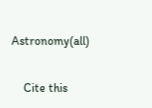Astronomy(all)

    Cite this